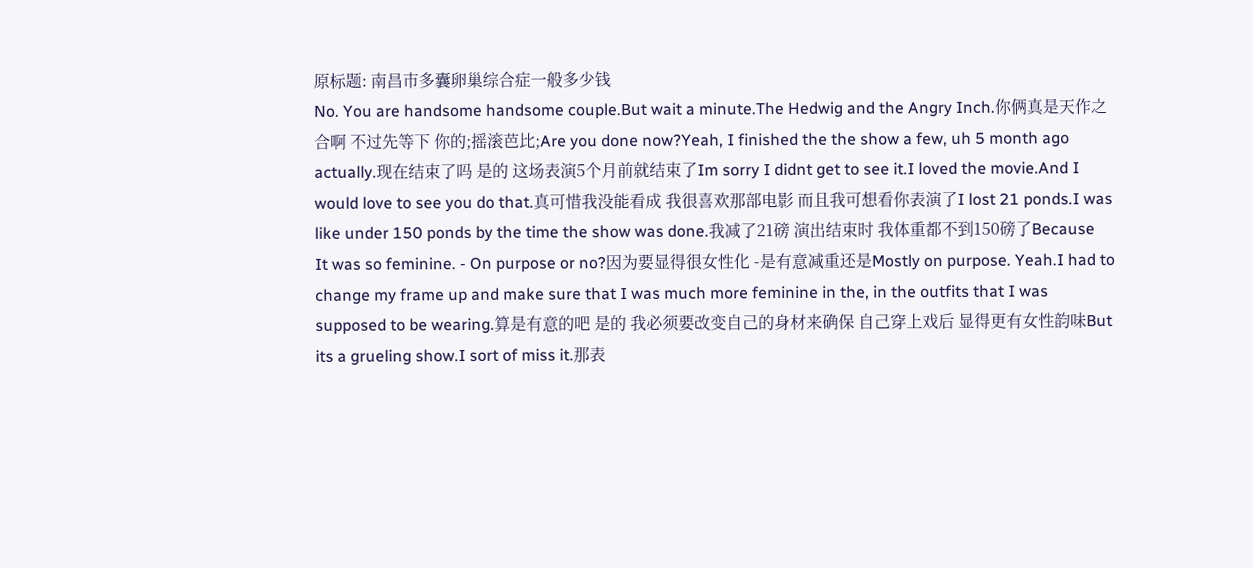原标题: 南昌市多囊卵巢综合症一般多少钱
No. You are handsome handsome couple.But wait a minute.The Hedwig and the Angry Inch.你俩真是天作之合啊 不过先等下 你的;摇滚芭比;Are you done now?Yeah, I finished the the show a few, uh 5 month ago actually.现在结束了吗 是的 这场表演5个月前就结束了Im sorry I didnt get to see it.I loved the movie.And I would love to see you do that.真可惜我没能看成 我很喜欢那部电影 而且我可想看你表演了I lost 21 ponds.I was like under 150 ponds by the time the show was done.我减了21磅 演出结束时 我体重都不到150磅了Because It was so feminine. - On purpose or no?因为要显得很女性化 -是有意减重还是Mostly on purpose. Yeah.I had to change my frame up and make sure that I was much more feminine in the, in the outfits that I was supposed to be wearing.算是有意的吧 是的 我必须要改变自己的身材来确保 自己穿上戏后 显得更有女性韵味But its a grueling show.I sort of miss it.那表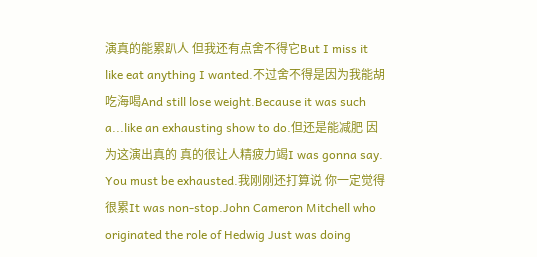演真的能累趴人 但我还有点舍不得它But I miss it like eat anything I wanted.不过舍不得是因为我能胡吃海喝And still lose weight.Because it was such a...like an exhausting show to do.但还是能减肥 因为这演出真的 真的很让人精疲力竭I was gonna say. You must be exhausted.我刚刚还打算说 你一定觉得很累It was non-stop.John Cameron Mitchell who originated the role of Hedwig Just was doing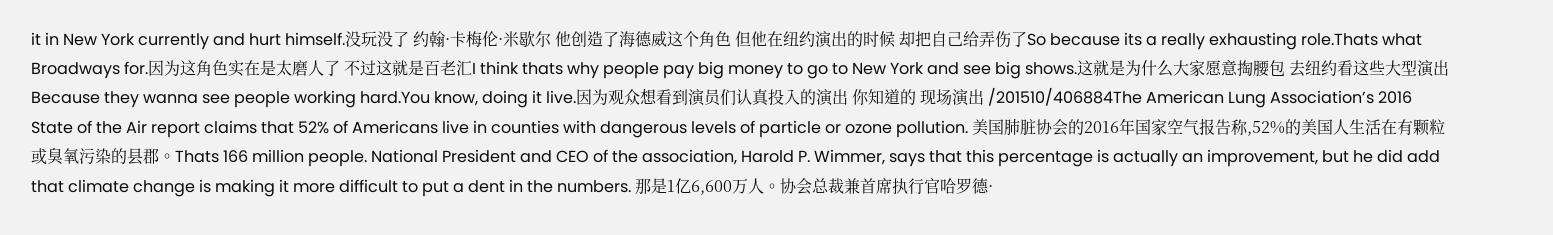it in New York currently and hurt himself.没玩没了 约翰·卡梅伦·米歇尔 他创造了海德威这个角色 但他在纽约演出的时候 却把自己给弄伤了So because its a really exhausting role.Thats what Broadways for.因为这角色实在是太磨人了 不过这就是百老汇I think thats why people pay big money to go to New York and see big shows.这就是为什么大家愿意掏腰包 去纽约看这些大型演出Because they wanna see people working hard.You know, doing it live.因为观众想看到演员们认真投入的演出 你知道的 现场演出 /201510/406884The American Lung Association’s 2016 State of the Air report claims that 52% of Americans live in counties with dangerous levels of particle or ozone pollution. 美国肺脏协会的2016年国家空气报告称,52%的美国人生活在有颗粒或臭氧污染的县郡。Thats 166 million people. National President and CEO of the association, Harold P. Wimmer, says that this percentage is actually an improvement, but he did add that climate change is making it more difficult to put a dent in the numbers. 那是1亿6,600万人。协会总裁兼首席执行官哈罗德·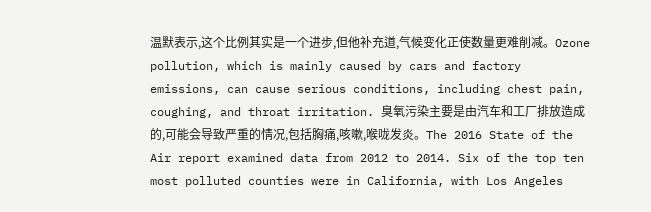温默表示,这个比例其实是一个进步,但他补充道,气候变化正使数量更难削减。Ozone pollution, which is mainly caused by cars and factory emissions, can cause serious conditions, including chest pain, coughing, and throat irritation. 臭氧污染主要是由汽车和工厂排放造成的,可能会导致严重的情况,包括胸痛,咳嗽,喉咙发炎。The 2016 State of the Air report examined data from 2012 to 2014. Six of the top ten most polluted counties were in California, with Los Angeles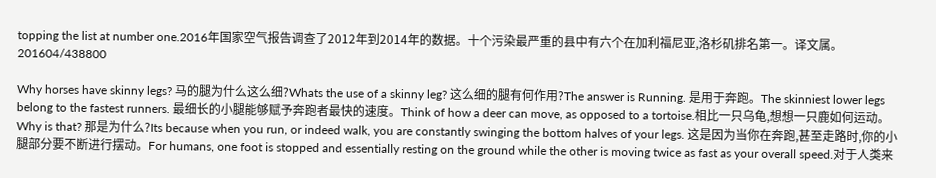topping the list at number one.2016年国家空气报告调查了2012年到2014年的数据。十个污染最严重的县中有六个在加利福尼亚,洛杉矶排名第一。译文属。201604/438800

Why horses have skinny legs? 马的腿为什么这么细?Whats the use of a skinny leg? 这么细的腿有何作用?The answer is Running. 是用于奔跑。The skinniest lower legs belong to the fastest runners. 最细长的小腿能够赋予奔跑者最快的速度。Think of how a deer can move, as opposed to a tortoise.相比一只乌龟,想想一只鹿如何运动。Why is that? 那是为什么?Its because when you run, or indeed walk, you are constantly swinging the bottom halves of your legs. 这是因为当你在奔跑,甚至走路时,你的小腿部分要不断进行摆动。For humans, one foot is stopped and essentially resting on the ground while the other is moving twice as fast as your overall speed.对于人类来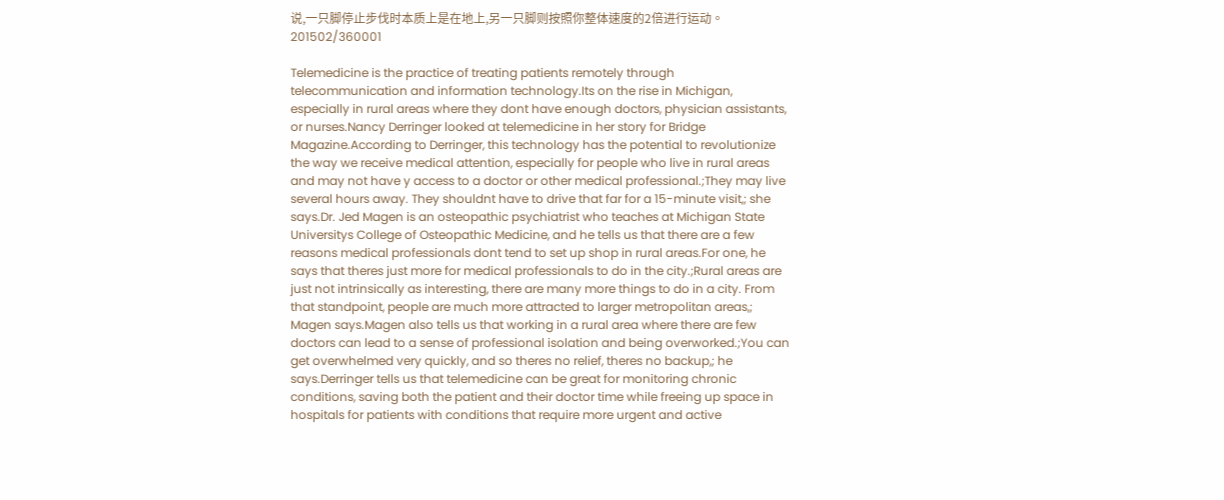说,一只脚停止步伐时本质上是在地上,另一只脚则按照你整体速度的2倍进行运动。201502/360001

Telemedicine is the practice of treating patients remotely through telecommunication and information technology.Its on the rise in Michigan, especially in rural areas where they dont have enough doctors, physician assistants, or nurses.Nancy Derringer looked at telemedicine in her story for Bridge Magazine.According to Derringer, this technology has the potential to revolutionize the way we receive medical attention, especially for people who live in rural areas and may not have y access to a doctor or other medical professional.;They may live several hours away. They shouldnt have to drive that far for a 15-minute visit,; she says.Dr. Jed Magen is an osteopathic psychiatrist who teaches at Michigan State Universitys College of Osteopathic Medicine, and he tells us that there are a few reasons medical professionals dont tend to set up shop in rural areas.For one, he says that theres just more for medical professionals to do in the city.;Rural areas are just not intrinsically as interesting, there are many more things to do in a city. From that standpoint, people are much more attracted to larger metropolitan areas,; Magen says.Magen also tells us that working in a rural area where there are few doctors can lead to a sense of professional isolation and being overworked.;You can get overwhelmed very quickly, and so theres no relief, theres no backup,; he says.Derringer tells us that telemedicine can be great for monitoring chronic conditions, saving both the patient and their doctor time while freeing up space in hospitals for patients with conditions that require more urgent and active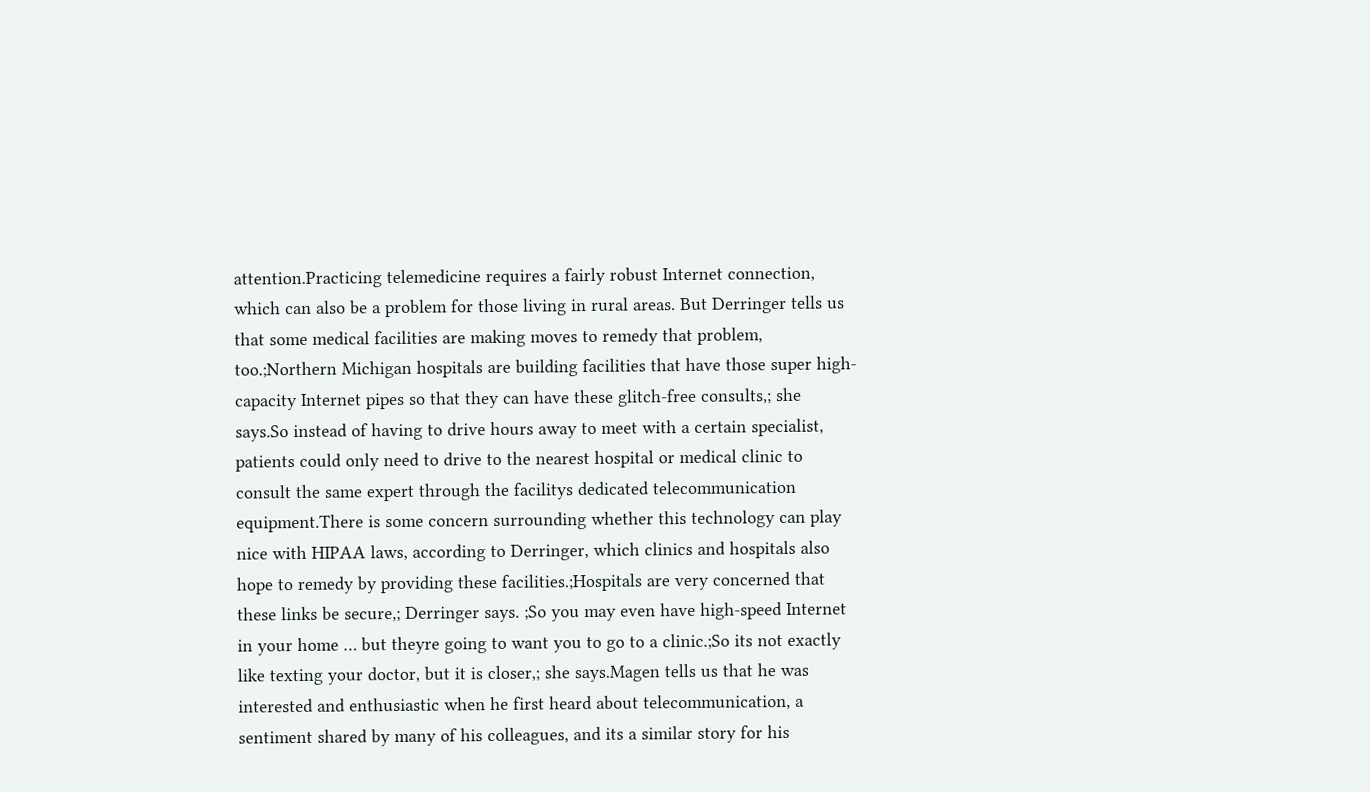attention.Practicing telemedicine requires a fairly robust Internet connection, which can also be a problem for those living in rural areas. But Derringer tells us that some medical facilities are making moves to remedy that problem, too.;Northern Michigan hospitals are building facilities that have those super high-capacity Internet pipes so that they can have these glitch-free consults,; she says.So instead of having to drive hours away to meet with a certain specialist, patients could only need to drive to the nearest hospital or medical clinic to consult the same expert through the facilitys dedicated telecommunication equipment.There is some concern surrounding whether this technology can play nice with HIPAA laws, according to Derringer, which clinics and hospitals also hope to remedy by providing these facilities.;Hospitals are very concerned that these links be secure,; Derringer says. ;So you may even have high-speed Internet in your home … but theyre going to want you to go to a clinic.;So its not exactly like texting your doctor, but it is closer,; she says.Magen tells us that he was interested and enthusiastic when he first heard about telecommunication, a sentiment shared by many of his colleagues, and its a similar story for his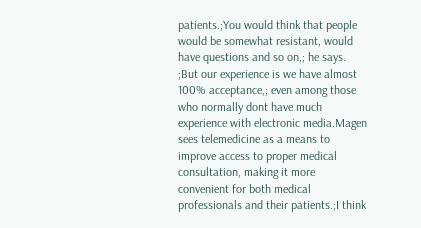patients.;You would think that people would be somewhat resistant, would have questions and so on,; he says. ;But our experience is we have almost 100% acceptance,; even among those who normally dont have much experience with electronic media.Magen sees telemedicine as a means to improve access to proper medical consultation, making it more convenient for both medical professionals and their patients.;I think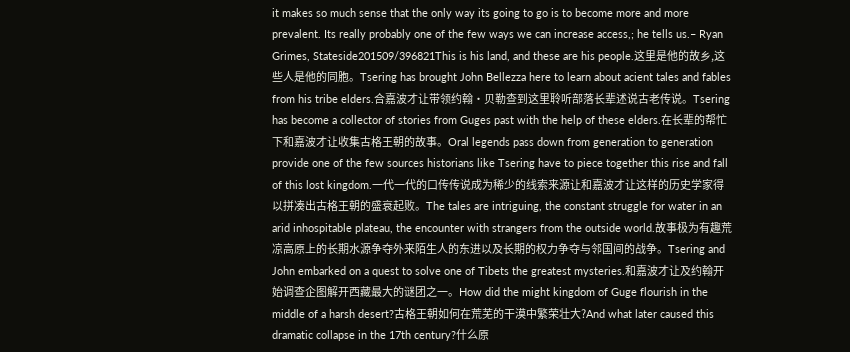it makes so much sense that the only way its going to go is to become more and more prevalent. Its really probably one of the few ways we can increase access,; he tells us.– Ryan Grimes, Stateside201509/396821This is his land, and these are his people.这里是他的故乡,这些人是他的同胞。Tsering has brought John Bellezza here to learn about acient tales and fables from his tribe elders.合嘉波才让带领约翰·贝勒查到这里聆听部落长辈述说古老传说。Tsering has become a collector of stories from Guges past with the help of these elders.在长辈的帮忙下和嘉波才让收集古格王朝的故事。Oral legends pass down from generation to generation provide one of the few sources historians like Tsering have to piece together this rise and fall of this lost kingdom.一代一代的口传传说成为稀少的线索来源让和嘉波才让这样的历史学家得以拼凑出古格王朝的盛衰起败。The tales are intriguing, the constant struggle for water in an arid inhospitable plateau, the encounter with strangers from the outside world.故事极为有趣荒凉高原上的长期水源争夺外来陌生人的东进以及长期的权力争夺与邻国间的战争。Tsering and John embarked on a quest to solve one of Tibets the greatest mysteries.和嘉波才让及约翰开始调查企图解开西藏最大的谜团之一。How did the might kingdom of Guge flourish in the middle of a harsh desert?古格王朝如何在荒芜的干漠中繁荣壮大?And what later caused this dramatic collapse in the 17th century?什么原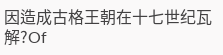因造成古格王朝在十七世纪瓦解?Of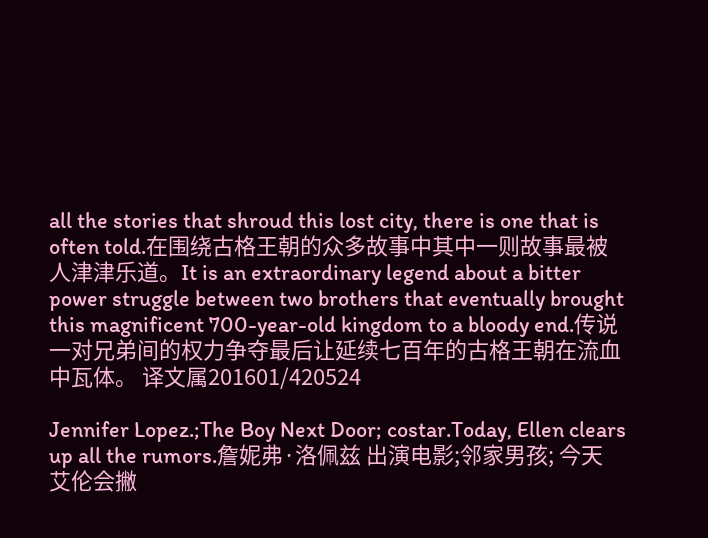all the stories that shroud this lost city, there is one that is often told.在围绕古格王朝的众多故事中其中一则故事最被人津津乐道。It is an extraordinary legend about a bitter power struggle between two brothers that eventually brought this magnificent 700-year-old kingdom to a bloody end.传说一对兄弟间的权力争夺最后让延续七百年的古格王朝在流血中瓦体。 译文属201601/420524

Jennifer Lopez.;The Boy Next Door; costar.Today, Ellen clears up all the rumors.詹妮弗·洛佩兹 出演电影;邻家男孩; 今天 艾伦会撇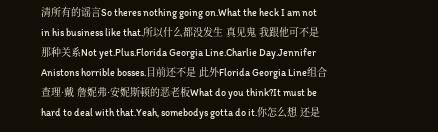清所有的谣言So theres nothing going on.What the heck I am not in his business like that.所以什么都没发生 真见鬼 我跟他可不是那种关系Not yet.Plus.Florida Georgia Line.Charlie Day.Jennifer Anistons horrible bosses.目前还不是 此外Florida Georgia Line组合 查理·戴 詹妮弗·安妮斯顿的恶老板What do you think?It must be hard to deal with that.Yeah, somebodys gotta do it.你怎么想 还是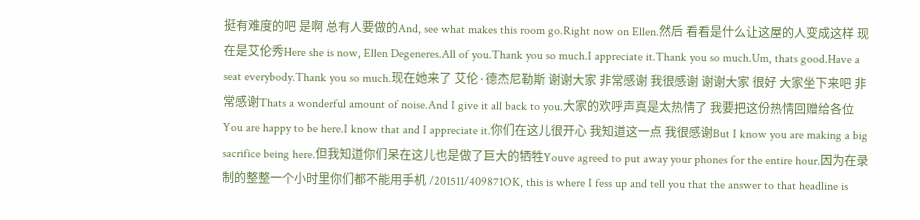挺有难度的吧 是啊 总有人要做的And, see what makes this room go.Right now on Ellen.然后 看看是什么让这屋的人变成这样 现在是艾伦秀Here she is now, Ellen Degeneres.All of you.Thank you so much.I appreciate it.Thank you so much.Um, thats good.Have a seat everybody.Thank you so much.现在她来了 艾伦·德杰尼勒斯 谢谢大家 非常感谢 我很感谢 谢谢大家 很好 大家坐下来吧 非常感谢Thats a wonderful amount of noise.And I give it all back to you.大家的欢呼声真是太热情了 我要把这份热情回赠给各位You are happy to be here.I know that and I appreciate it.你们在这儿很开心 我知道这一点 我很感谢But I know you are making a big sacrifice being here.但我知道你们呆在这儿也是做了巨大的牺牲Youve agreed to put away your phones for the entire hour.因为在录制的整整一个小时里你们都不能用手机 /201511/409871OK, this is where I fess up and tell you that the answer to that headline is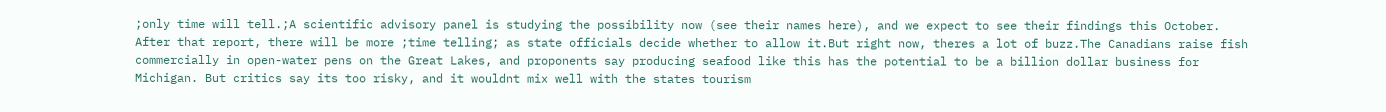;only time will tell.;A scientific advisory panel is studying the possibility now (see their names here), and we expect to see their findings this October. After that report, there will be more ;time telling; as state officials decide whether to allow it.But right now, theres a lot of buzz.The Canadians raise fish commercially in open-water pens on the Great Lakes, and proponents say producing seafood like this has the potential to be a billion dollar business for Michigan. But critics say its too risky, and it wouldnt mix well with the states tourism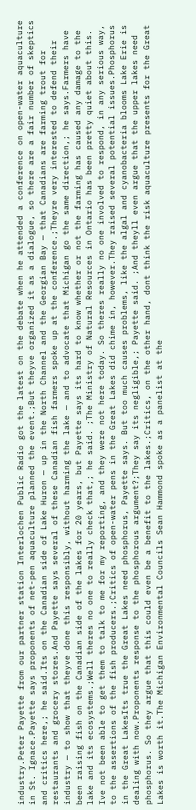industry.Peter Payette from our partner station Interlochen Public Radio got the latest on the debate when he attended a conference on open-water aquaculture in St. Ignace.Payette says proponents of net-pen aquaculture planned the event.;But theyve organized it as a dialogue, so there are a fair number of skeptics and critics here,; he said.Its on the Canadian side of Lake Huron — up in the North Channel and the Georgian Bay — that Canadians are farming trout for restaurants and grocery stores.And Payette says several of these Canadian fish farmers spoke up at the conference.;Theyre very interested to defend their industry — to show that theyve done this responsibly, without harming the lake — and to advocate that Michigan go the same direction,; he says.Farmers have been raising fish on the Canadian side of the lakes for 20 years, but Payette says its hard to know whether or not the farming has caused any damage to the lake and its ecosystems.;Well theres no one to really check that,; he said. ;The Ministry of Natural Resources in Ontario has been pretty quiet about this. Ive not been able to get them to talk to me for my reporting, and they were not here today. So theres really no one involved to respond, in any serious way, to the assertions of the fish producers.;Critics of open-water pens in the Great Lakes did chime in, however.They raised several potential issues.Phosphorus in the Great LakesIts true the Great Lakes need phosphorus, Payette says. But too much causes problems, like the algal and cyanobacteria blooms Lake Erie is dealing with now.Proponents response to the phosphorous argument?;They say its negligible,; Payette said. ;And theyll even argue that the upper lakes need phosphorus. So they argue that this could even be a benefit to the lakes.;Critics, on the other hand, dont think the risk aquaculture presents for the Great Lakes is worth it.The Michigan Environmental Councils Sean Hammond spoke as a panelist at the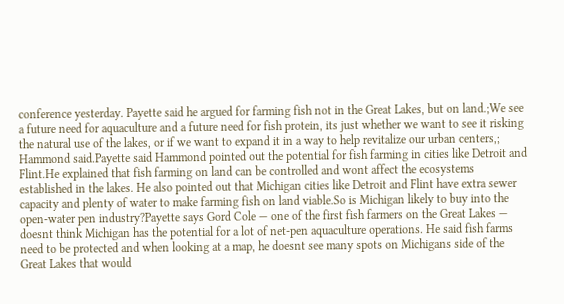conference yesterday. Payette said he argued for farming fish not in the Great Lakes, but on land.;We see a future need for aquaculture and a future need for fish protein, its just whether we want to see it risking the natural use of the lakes, or if we want to expand it in a way to help revitalize our urban centers,; Hammond said.Payette said Hammond pointed out the potential for fish farming in cities like Detroit and Flint.He explained that fish farming on land can be controlled and wont affect the ecosystems established in the lakes. He also pointed out that Michigan cities like Detroit and Flint have extra sewer capacity and plenty of water to make farming fish on land viable.So is Michigan likely to buy into the open-water pen industry?Payette says Gord Cole — one of the first fish farmers on the Great Lakes — doesnt think Michigan has the potential for a lot of net-pen aquaculture operations. He said fish farms need to be protected and when looking at a map, he doesnt see many spots on Michigans side of the Great Lakes that would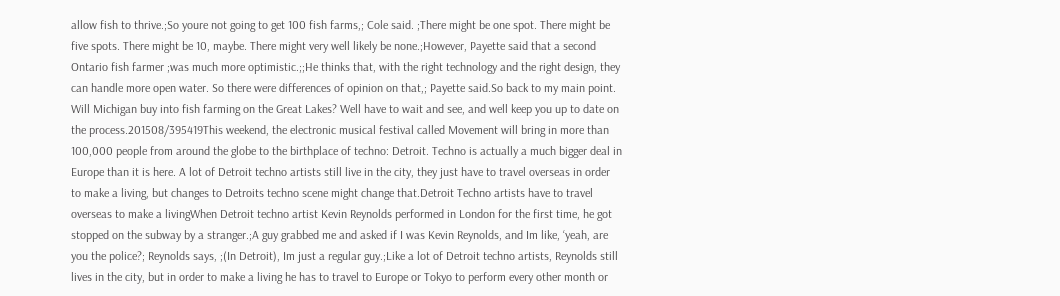allow fish to thrive.;So youre not going to get 100 fish farms,; Cole said. ;There might be one spot. There might be five spots. There might be 10, maybe. There might very well likely be none.;However, Payette said that a second Ontario fish farmer ;was much more optimistic.;;He thinks that, with the right technology and the right design, they can handle more open water. So there were differences of opinion on that,; Payette said.So back to my main point. Will Michigan buy into fish farming on the Great Lakes? Well have to wait and see, and well keep you up to date on the process.201508/395419This weekend, the electronic musical festival called Movement will bring in more than 100,000 people from around the globe to the birthplace of techno: Detroit. Techno is actually a much bigger deal in Europe than it is here. A lot of Detroit techno artists still live in the city, they just have to travel overseas in order to make a living, but changes to Detroits techno scene might change that.Detroit Techno artists have to travel overseas to make a livingWhen Detroit techno artist Kevin Reynolds performed in London for the first time, he got stopped on the subway by a stranger.;A guy grabbed me and asked if I was Kevin Reynolds, and Im like, ‘yeah, are you the police?; Reynolds says, ;(In Detroit), Im just a regular guy.;Like a lot of Detroit techno artists, Reynolds still lives in the city, but in order to make a living he has to travel to Europe or Tokyo to perform every other month or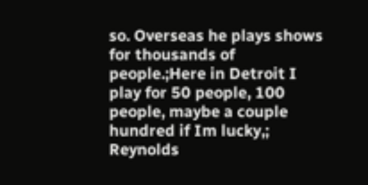so. Overseas he plays shows for thousands of people.;Here in Detroit I play for 50 people, 100 people, maybe a couple hundred if Im lucky,; Reynolds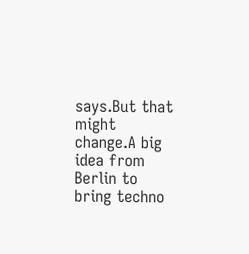says.But that might change.A big idea from Berlin to bring techno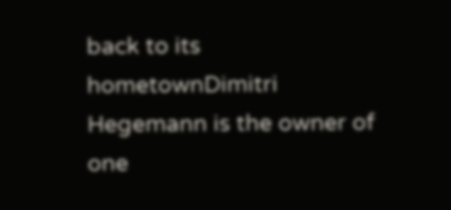back to its hometownDimitri Hegemann is the owner of one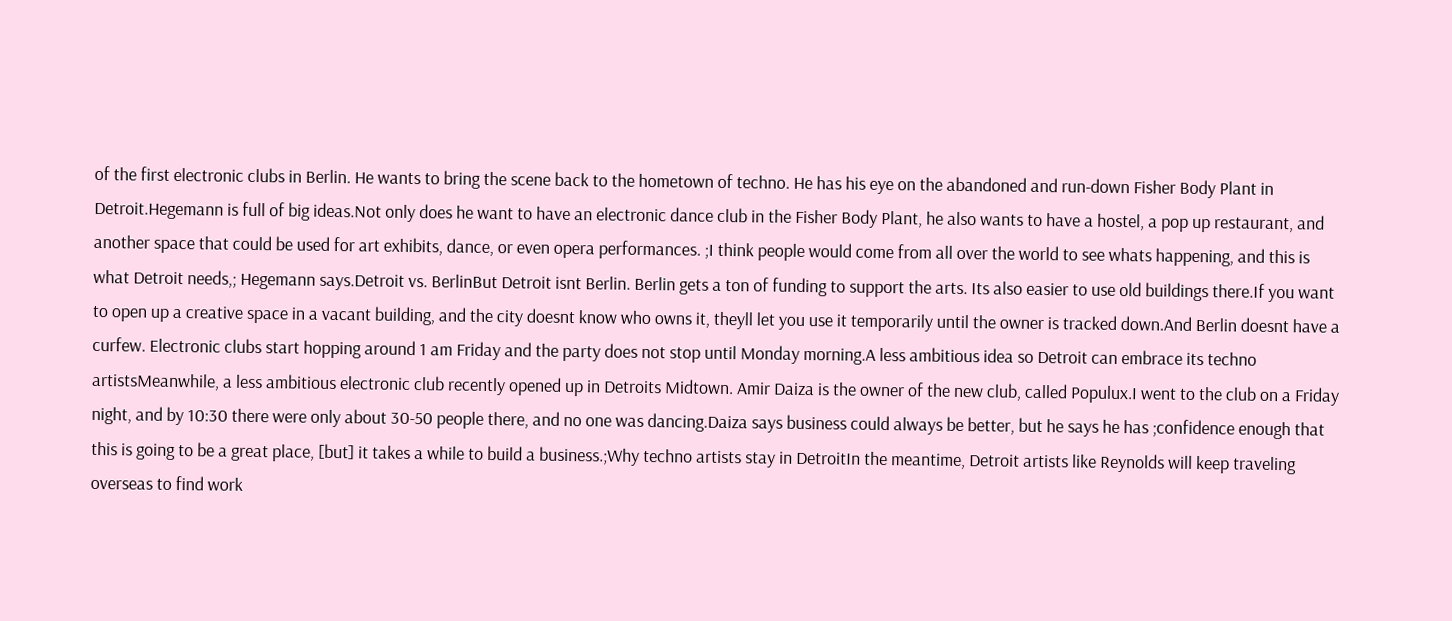of the first electronic clubs in Berlin. He wants to bring the scene back to the hometown of techno. He has his eye on the abandoned and run-down Fisher Body Plant in Detroit.Hegemann is full of big ideas.Not only does he want to have an electronic dance club in the Fisher Body Plant, he also wants to have a hostel, a pop up restaurant, and another space that could be used for art exhibits, dance, or even opera performances. ;I think people would come from all over the world to see whats happening, and this is what Detroit needs,; Hegemann says.Detroit vs. BerlinBut Detroit isnt Berlin. Berlin gets a ton of funding to support the arts. Its also easier to use old buildings there.If you want to open up a creative space in a vacant building, and the city doesnt know who owns it, theyll let you use it temporarily until the owner is tracked down.And Berlin doesnt have a curfew. Electronic clubs start hopping around 1 am Friday and the party does not stop until Monday morning.A less ambitious idea so Detroit can embrace its techno artistsMeanwhile, a less ambitious electronic club recently opened up in Detroits Midtown. Amir Daiza is the owner of the new club, called Populux.I went to the club on a Friday night, and by 10:30 there were only about 30-50 people there, and no one was dancing.Daiza says business could always be better, but he says he has ;confidence enough that this is going to be a great place, [but] it takes a while to build a business.;Why techno artists stay in DetroitIn the meantime, Detroit artists like Reynolds will keep traveling overseas to find work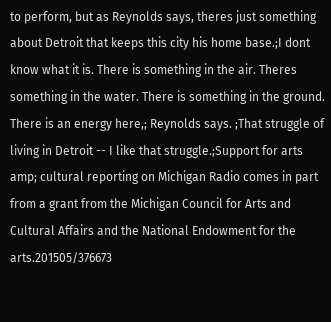to perform, but as Reynolds says, theres just something about Detroit that keeps this city his home base.;I dont know what it is. There is something in the air. Theres something in the water. There is something in the ground. There is an energy here,; Reynolds says. ;That struggle of living in Detroit -- I like that struggle.;Support for arts amp; cultural reporting on Michigan Radio comes in part from a grant from the Michigan Council for Arts and Cultural Affairs and the National Endowment for the arts.201505/376673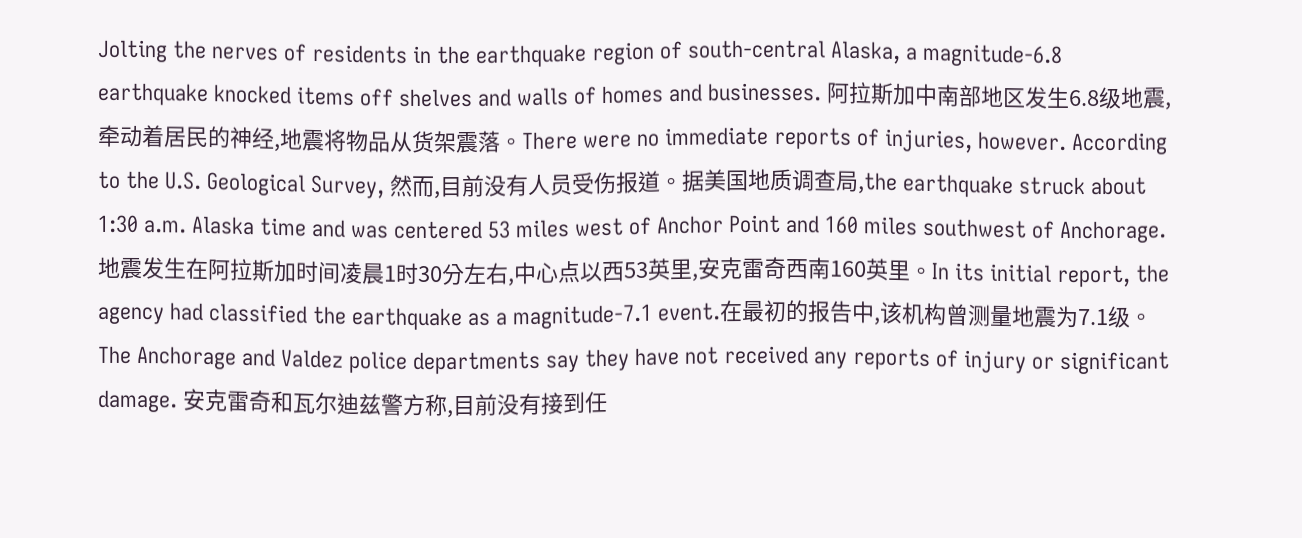Jolting the nerves of residents in the earthquake region of south-central Alaska, a magnitude-6.8 earthquake knocked items off shelves and walls of homes and businesses. 阿拉斯加中南部地区发生6.8级地震,牵动着居民的神经,地震将物品从货架震落。There were no immediate reports of injuries, however. According to the U.S. Geological Survey, 然而,目前没有人员受伤报道。据美国地质调查局,the earthquake struck about 1:30 a.m. Alaska time and was centered 53 miles west of Anchor Point and 160 miles southwest of Anchorage. 地震发生在阿拉斯加时间凌晨1时30分左右,中心点以西53英里,安克雷奇西南160英里。In its initial report, the agency had classified the earthquake as a magnitude-7.1 event.在最初的报告中,该机构曾测量地震为7.1级。The Anchorage and Valdez police departments say they have not received any reports of injury or significant damage. 安克雷奇和瓦尔迪兹警方称,目前没有接到任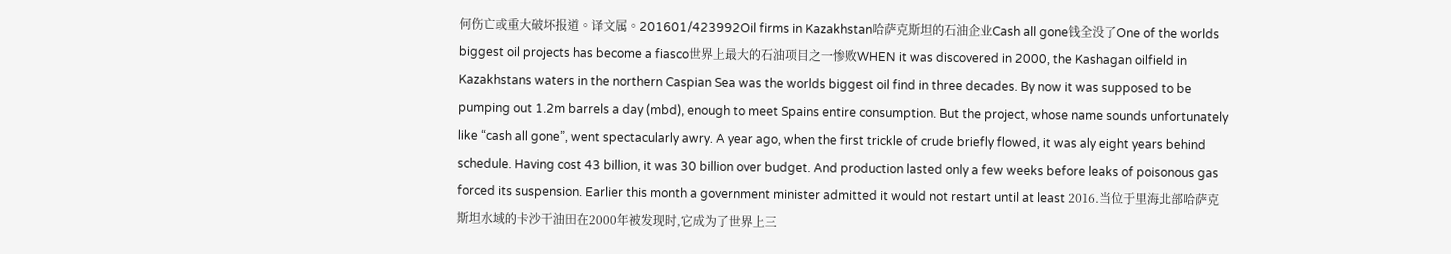何伤亡或重大破坏报道。译文属。201601/423992Oil firms in Kazakhstan哈萨克斯坦的石油企业Cash all gone钱全没了One of the worlds biggest oil projects has become a fiasco世界上最大的石油项目之一惨败WHEN it was discovered in 2000, the Kashagan oilfield in Kazakhstans waters in the northern Caspian Sea was the worlds biggest oil find in three decades. By now it was supposed to be pumping out 1.2m barrels a day (mbd), enough to meet Spains entire consumption. But the project, whose name sounds unfortunately like “cash all gone”, went spectacularly awry. A year ago, when the first trickle of crude briefly flowed, it was aly eight years behind schedule. Having cost 43 billion, it was 30 billion over budget. And production lasted only a few weeks before leaks of poisonous gas forced its suspension. Earlier this month a government minister admitted it would not restart until at least 2016.当位于里海北部哈萨克斯坦水域的卡沙干油田在2000年被发现时,它成为了世界上三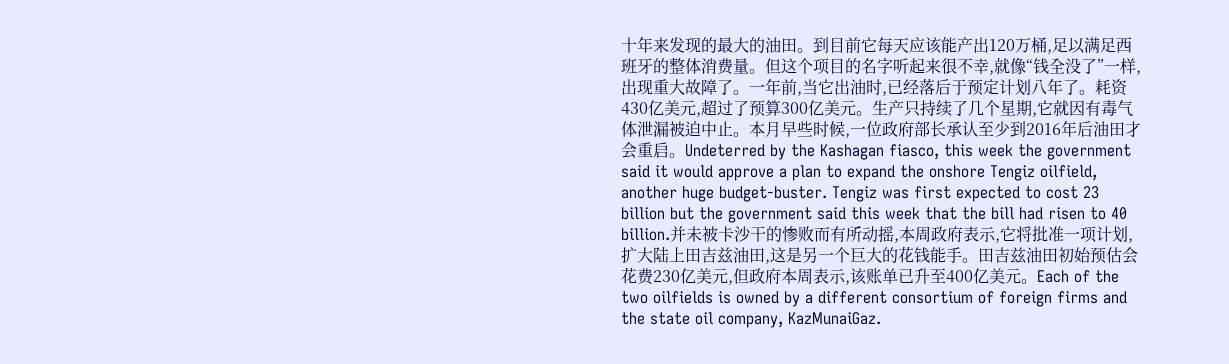十年来发现的最大的油田。到目前它每天应该能产出120万桶,足以满足西班牙的整体消费量。但这个项目的名字听起来很不幸,就像“钱全没了”一样,出现重大故障了。一年前,当它出油时,已经落后于预定计划八年了。耗资430亿美元,超过了预算300亿美元。生产只持续了几个星期,它就因有毒气体泄漏被迫中止。本月早些时候,一位政府部长承认至少到2016年后油田才会重启。Undeterred by the Kashagan fiasco, this week the government said it would approve a plan to expand the onshore Tengiz oilfield, another huge budget-buster. Tengiz was first expected to cost 23 billion but the government said this week that the bill had risen to 40 billion.并未被卡沙干的惨败而有所动摇,本周政府表示,它将批准一项计划,扩大陆上田吉兹油田,这是另一个巨大的花钱能手。田吉兹油田初始预估会花费230亿美元,但政府本周表示,该账单已升至400亿美元。Each of the two oilfields is owned by a different consortium of foreign firms and the state oil company, KazMunaiGaz.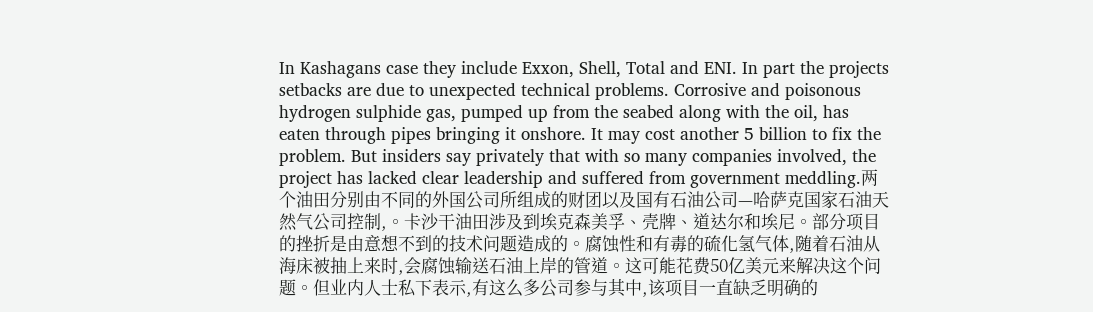In Kashagans case they include Exxon, Shell, Total and ENI. In part the projects setbacks are due to unexpected technical problems. Corrosive and poisonous hydrogen sulphide gas, pumped up from the seabed along with the oil, has eaten through pipes bringing it onshore. It may cost another 5 billion to fix the problem. But insiders say privately that with so many companies involved, the project has lacked clear leadership and suffered from government meddling.两个油田分别由不同的外国公司所组成的财团以及国有石油公司—哈萨克国家石油天然气公司控制,。卡沙干油田涉及到埃克森美孚、壳牌、道达尔和埃尼。部分项目的挫折是由意想不到的技术问题造成的。腐蚀性和有毒的硫化氢气体,随着石油从海床被抽上来时,会腐蚀输送石油上岸的管道。这可能花费50亿美元来解决这个问题。但业内人士私下表示,有这么多公司参与其中,该项目一直缺乏明确的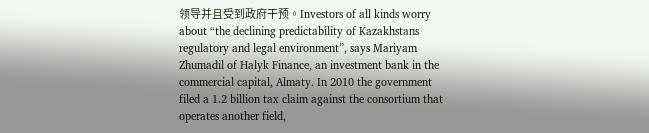领导并且受到政府干预。Investors of all kinds worry about “the declining predictability of Kazakhstans regulatory and legal environment”, says Mariyam Zhumadil of Halyk Finance, an investment bank in the commercial capital, Almaty. In 2010 the government filed a 1.2 billion tax claim against the consortium that operates another field,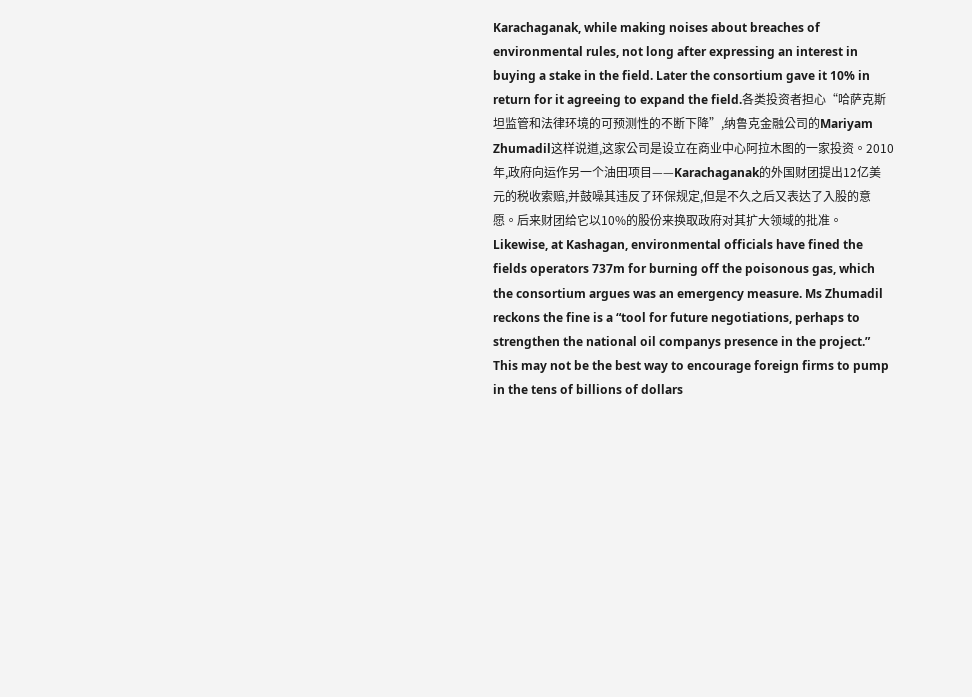Karachaganak, while making noises about breaches of environmental rules, not long after expressing an interest in buying a stake in the field. Later the consortium gave it 10% in return for it agreeing to expand the field.各类投资者担心“哈萨克斯坦监管和法律环境的可预测性的不断下降”,纳鲁克金融公司的Mariyam Zhumadil这样说道,这家公司是设立在商业中心阿拉木图的一家投资。2010年,政府向运作另一个油田项目——Karachaganak的外国财团提出12亿美元的税收索赔,并鼓噪其违反了环保规定,但是不久之后又表达了入股的意愿。后来财团给它以10%的股份来换取政府对其扩大领域的批准。Likewise, at Kashagan, environmental officials have fined the fields operators 737m for burning off the poisonous gas, which the consortium argues was an emergency measure. Ms Zhumadil reckons the fine is a “tool for future negotiations, perhaps to strengthen the national oil companys presence in the project.” This may not be the best way to encourage foreign firms to pump in the tens of billions of dollars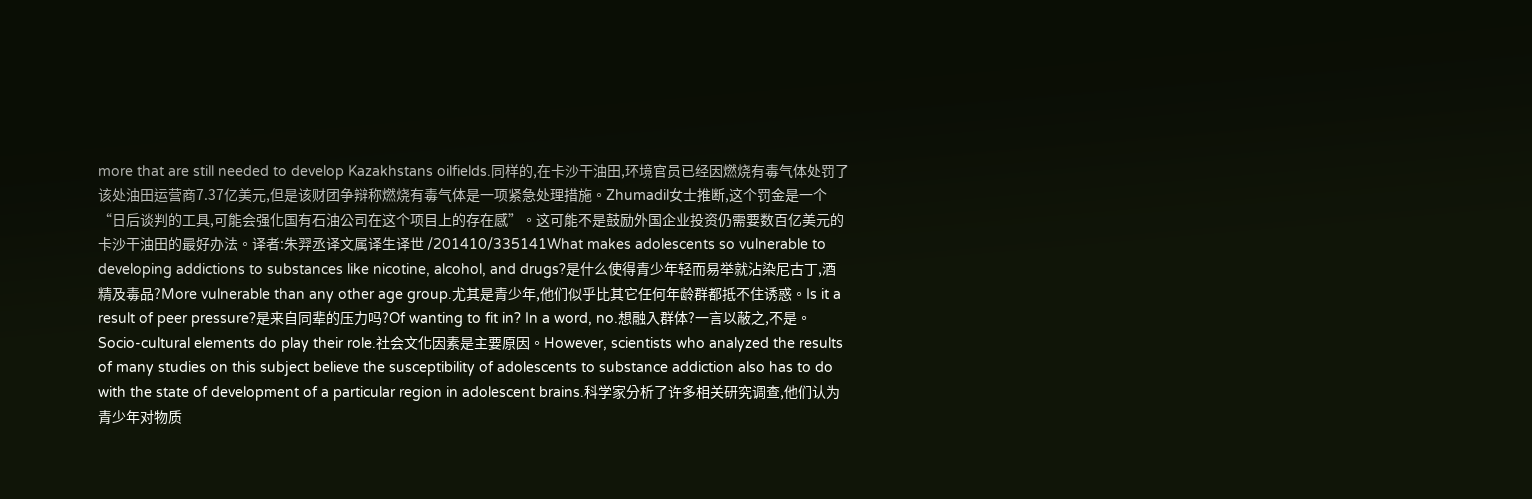more that are still needed to develop Kazakhstans oilfields.同样的,在卡沙干油田,环境官员已经因燃烧有毒气体处罚了该处油田运营商7.37亿美元,但是该财团争辩称燃烧有毒气体是一项紧急处理措施。Zhumadil女士推断,这个罚金是一个“日后谈判的工具,可能会强化国有石油公司在这个项目上的存在感”。这可能不是鼓励外国企业投资仍需要数百亿美元的卡沙干油田的最好办法。译者:朱羿丞译文属译生译世 /201410/335141What makes adolescents so vulnerable to developing addictions to substances like nicotine, alcohol, and drugs?是什么使得青少年轻而易举就沾染尼古丁,酒精及毒品?More vulnerable than any other age group.尤其是青少年,他们似乎比其它任何年龄群都抵不住诱惑。Is it a result of peer pressure?是来自同辈的压力吗?Of wanting to fit in? In a word, no.想融入群体?一言以蔽之,不是。Socio-cultural elements do play their role.社会文化因素是主要原因。However, scientists who analyzed the results of many studies on this subject believe the susceptibility of adolescents to substance addiction also has to do with the state of development of a particular region in adolescent brains.科学家分析了许多相关研究调查,他们认为青少年对物质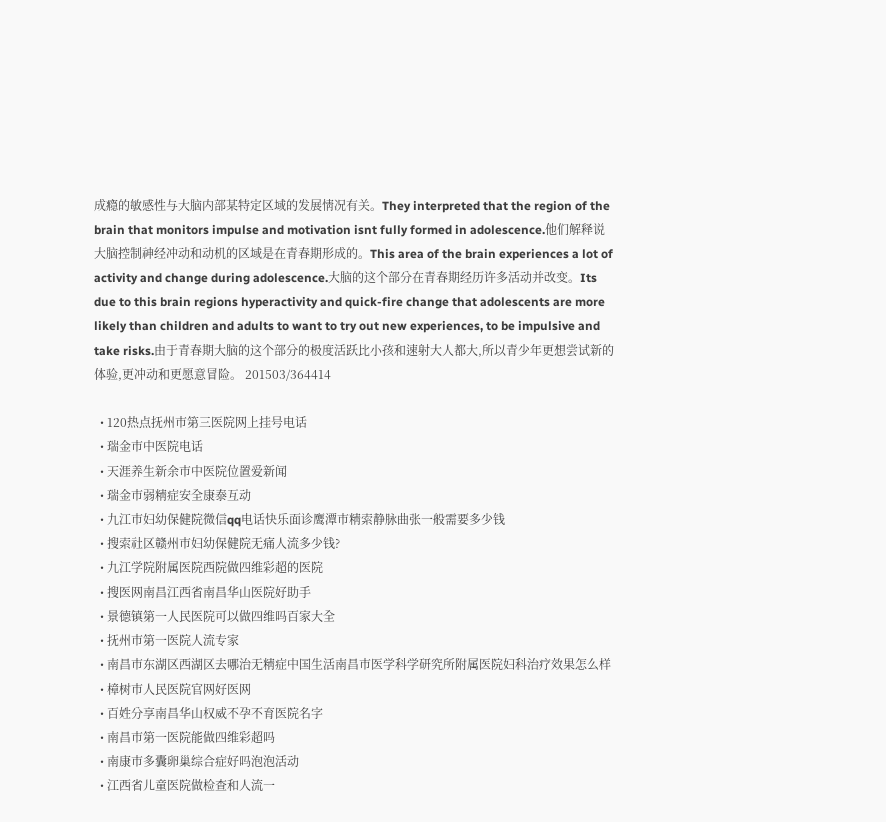成瘾的敏感性与大脑内部某特定区域的发展情况有关。They interpreted that the region of the brain that monitors impulse and motivation isnt fully formed in adolescence.他们解释说大脑控制神经冲动和动机的区域是在青春期形成的。This area of the brain experiences a lot of activity and change during adolescence.大脑的这个部分在青春期经历许多活动并改变。Its due to this brain regions hyperactivity and quick-fire change that adolescents are more likely than children and adults to want to try out new experiences, to be impulsive and take risks.由于青春期大脑的这个部分的极度活跃比小孩和速射大人都大,所以青少年更想尝试新的体验,更冲动和更愿意冒险。 201503/364414

  • 120热点抚州市第三医院网上挂号电话
  • 瑞金市中医院电话
  • 天涯养生新余市中医院位置爱新闻
  • 瑞金市弱精症安全康泰互动
  • 九江市妇幼保健院微信qq电话快乐面诊鹰潭市精索静脉曲张一般需要多少钱
  • 搜索社区赣州市妇幼保健院无痛人流多少钱?
  • 九江学院附属医院西院做四维彩超的医院
  • 搜医网南昌江西省南昌华山医院好助手
  • 景德镇第一人民医院可以做四维吗百家大全
  • 抚州市第一医院人流专家
  • 南昌市东湖区西湖区去哪治无精症中国生活南昌市医学科学研究所附属医院妇科治疗效果怎么样
  • 樟树市人民医院官网好医网
  • 百姓分享南昌华山权威不孕不育医院名字
  • 南昌市第一医院能做四维彩超吗
  • 南康市多囊卵巢综合症好吗泡泡活动
  • 江西省儿童医院做检查和人流一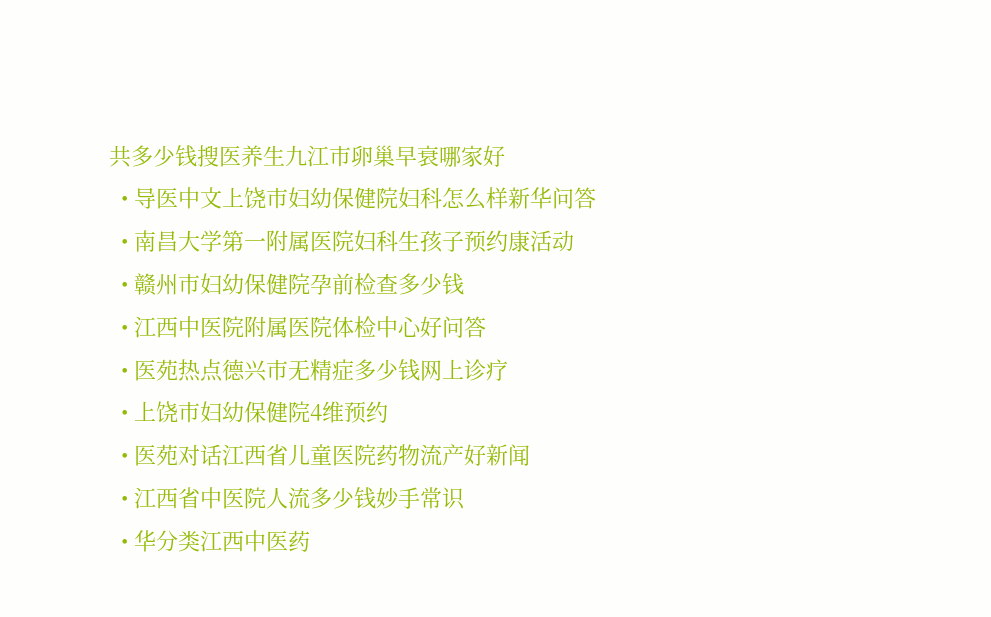共多少钱搜医养生九江市卵巢早衰哪家好
  • 导医中文上饶市妇幼保健院妇科怎么样新华问答
  • 南昌大学第一附属医院妇科生孩子预约康活动
  • 赣州市妇幼保健院孕前检查多少钱
  • 江西中医院附属医院体检中心好问答
  • 医苑热点德兴市无精症多少钱网上诊疗
  • 上饶市妇幼保健院4维预约
  • 医苑对话江西省儿童医院药物流产好新闻
  • 江西省中医院人流多少钱妙手常识
  • 华分类江西中医药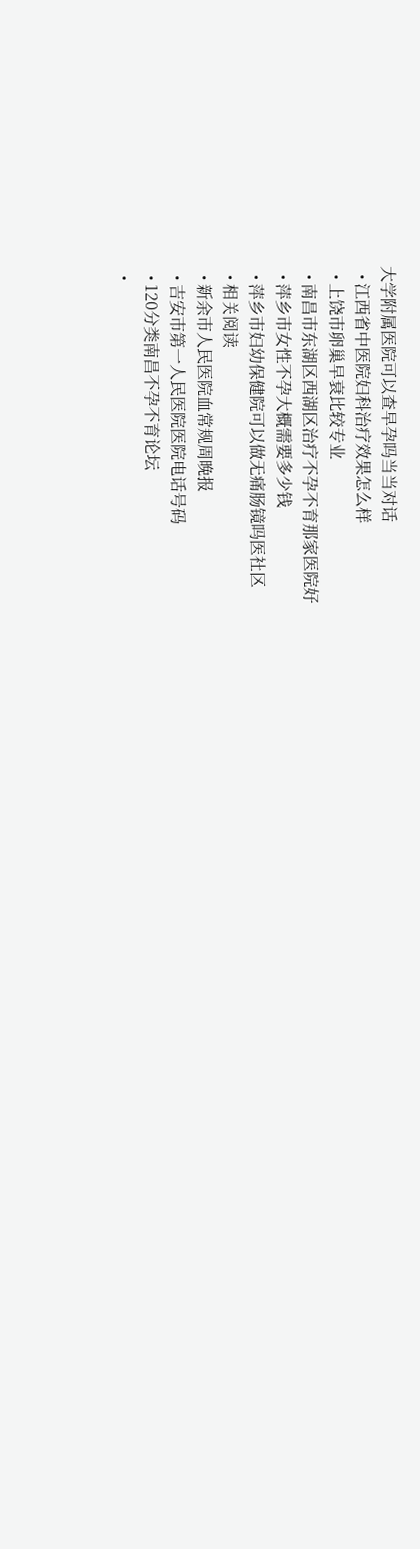大学附属医院可以查早孕吗当当对话
  • 江西省中医院妇科治疗效果怎么样
  • 上饶市卵巢早衰比较专业
  • 南昌市东湖区西湖区治疗不孕不育那家医院好
  • 萍乡市女性不孕大概需要多少钱
  • 萍乡市妇幼保健院可以做无痛肠镜吗医社区
  • 相关阅读
  • 新余市人民医院血常规周晚报
  • 吉安市第一人民医院医院电话号码
  • 120分类南昌不孕不育论坛
  •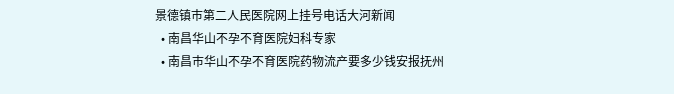景德镇市第二人民医院网上挂号电话大河新闻
  • 南昌华山不孕不育医院妇科专家
  • 南昌市华山不孕不育医院药物流产要多少钱安报抚州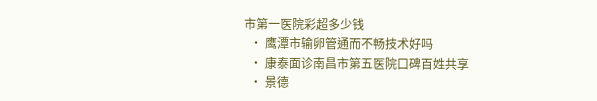市第一医院彩超多少钱
  • 鹰潭市输卵管通而不畅技术好吗
  • 康泰面诊南昌市第五医院口碑百姓共享
  • 景德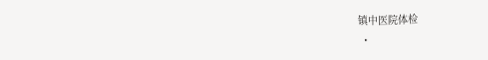镇中医院体检
  •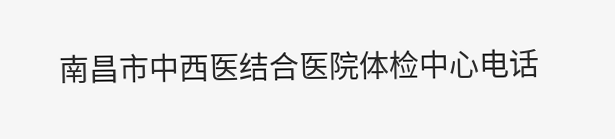南昌市中西医结合医院体检中心电话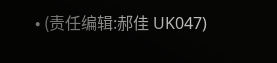• (责任编辑:郝佳 UK047)